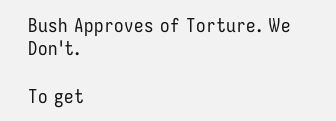Bush Approves of Torture. We Don't.

To get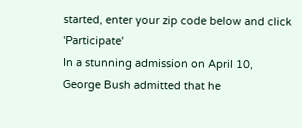started, enter your zip code below and click 'Participate'
In a stunning admission on April 10, George Bush admitted that he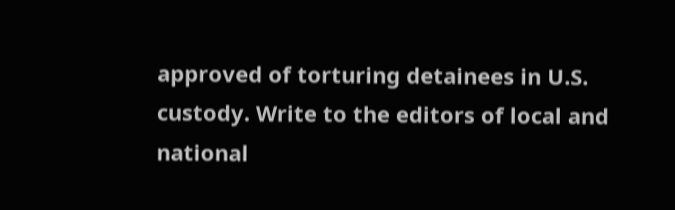approved of torturing detainees in U.S. custody. Write to the editors of local and national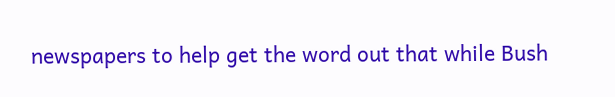newspapers to help get the word out that while Bush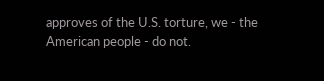approves of the U.S. torture, we - the American people - do not.